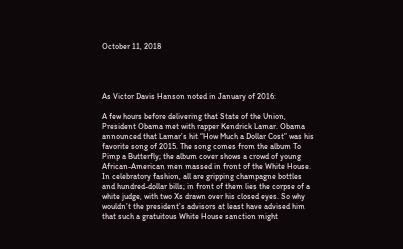October 11, 2018




As Victor Davis Hanson noted in January of 2016:

A few hours before delivering that State of the Union, President Obama met with rapper Kendrick Lamar. Obama announced that Lamar’s hit “How Much a Dollar Cost” was his favorite song of 2015. The song comes from the album To Pimp a Butterfly; the album cover shows a crowd of young African-American men massed in front of the White House. In celebratory fashion, all are gripping champagne bottles and hundred-dollar bills; in front of them lies the corpse of a white judge, with two Xs drawn over his closed eyes. So why wouldn’t the president’s advisors at least have advised him that such a gratuitous White House sanction might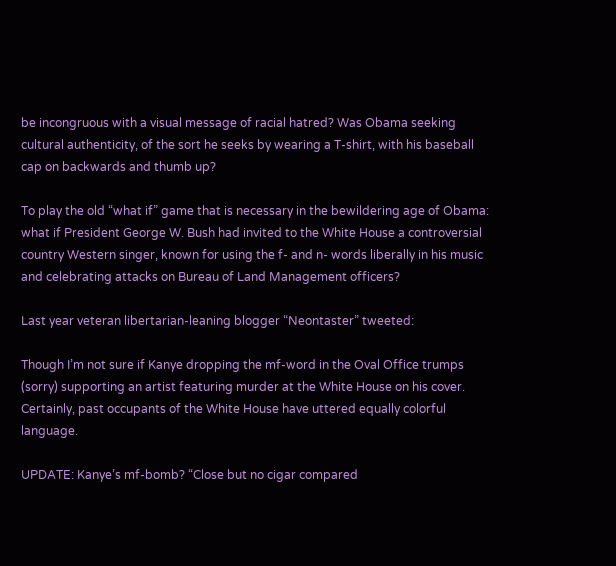be incongruous with a visual message of racial hatred? Was Obama seeking cultural authenticity, of the sort he seeks by wearing a T-shirt, with his baseball cap on backwards and thumb up?

To play the old “what if” game that is necessary in the bewildering age of Obama: what if President George W. Bush had invited to the White House a controversial country Western singer, known for using the f- and n- words liberally in his music and celebrating attacks on Bureau of Land Management officers?

Last year veteran libertarian-leaning blogger “Neontaster” tweeted:

Though I’m not sure if Kanye dropping the mf-word in the Oval Office trumps (sorry) supporting an artist featuring murder at the White House on his cover. Certainly, past occupants of the White House have uttered equally colorful language.

UPDATE: Kanye’s mf-bomb? “Close but no cigar compared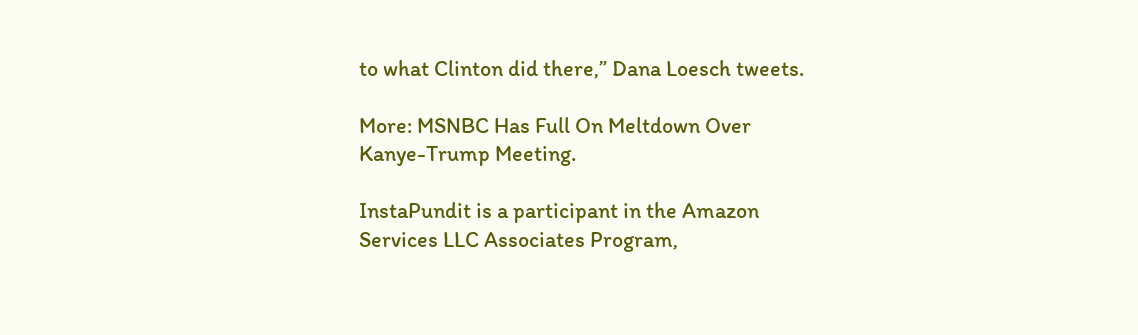to what Clinton did there,” Dana Loesch tweets.

More: MSNBC Has Full On Meltdown Over Kanye-Trump Meeting.

InstaPundit is a participant in the Amazon Services LLC Associates Program,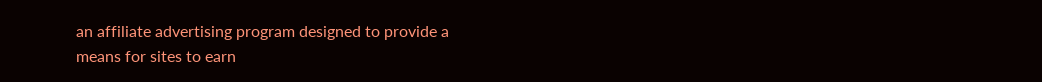an affiliate advertising program designed to provide a means for sites to earn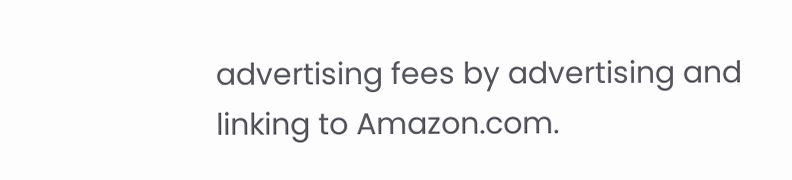advertising fees by advertising and linking to Amazon.com.